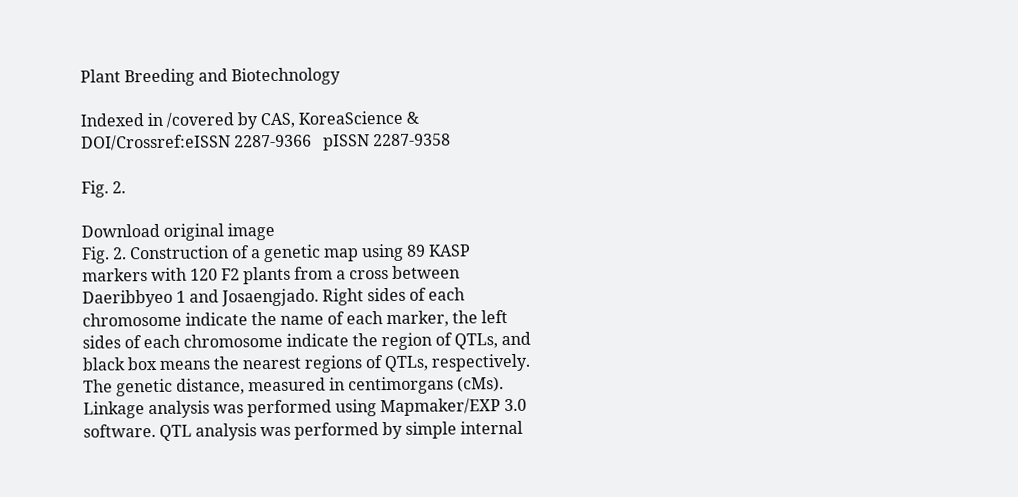Plant Breeding and Biotechnology

Indexed in /covered by CAS, KoreaScience & DOI/Crossref:eISSN 2287-9366   pISSN 2287-9358

Fig. 2.

Download original image
Fig. 2. Construction of a genetic map using 89 KASP markers with 120 F2 plants from a cross between Daeribbyeo 1 and Josaengjado. Right sides of each chromosome indicate the name of each marker, the left sides of each chromosome indicate the region of QTLs, and black box means the nearest regions of QTLs, respectively. The genetic distance, measured in centimorgans (cMs). Linkage analysis was performed using Mapmaker/EXP 3.0 software. QTL analysis was performed by simple internal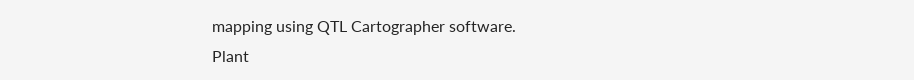mapping using QTL Cartographer software.
Plant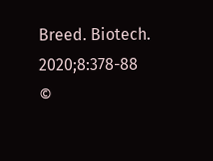Breed. Biotech. 2020;8:378-88
©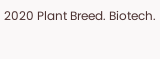2020 Plant Breed. Biotech.